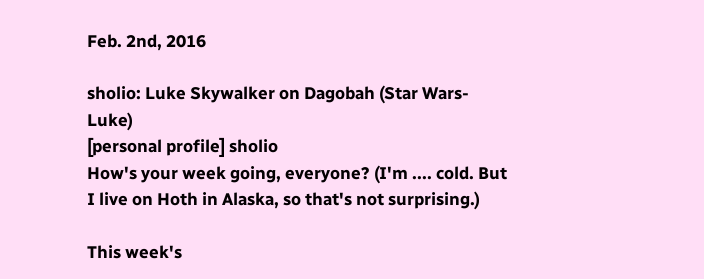Feb. 2nd, 2016

sholio: Luke Skywalker on Dagobah (Star Wars-Luke)
[personal profile] sholio
How's your week going, everyone? (I'm .... cold. But I live on Hoth in Alaska, so that's not surprising.)

This week's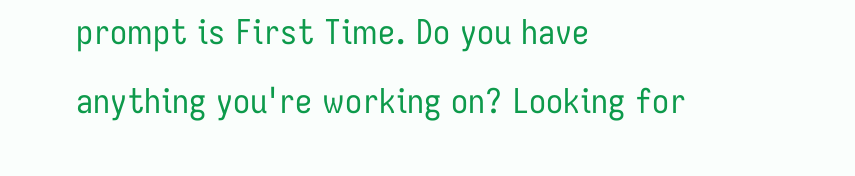prompt is First Time. Do you have anything you're working on? Looking for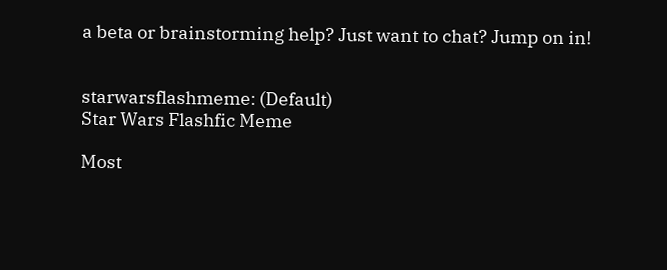a beta or brainstorming help? Just want to chat? Jump on in!


starwarsflashmeme: (Default)
Star Wars Flashfic Meme

Most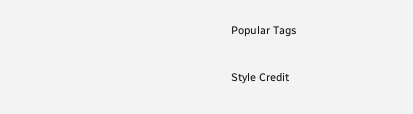Popular Tags

Style Credit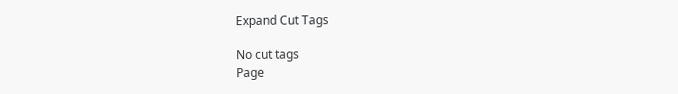Expand Cut Tags

No cut tags
Page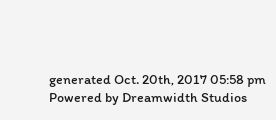generated Oct. 20th, 2017 05:58 pm
Powered by Dreamwidth Studios